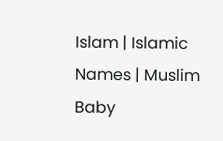Islam | Islamic Names | Muslim Baby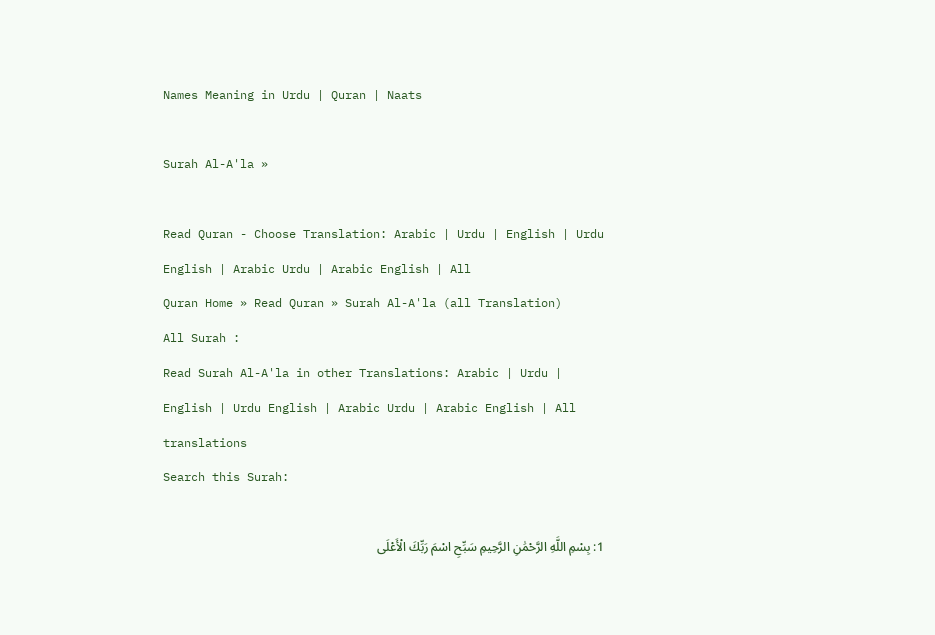Names Meaning in Urdu | Quran | Naats

Surah Al-A'la »

Read Quran - Choose Translation: Arabic | Urdu | English | Urdu English | Arabic Urdu | Arabic English | All
Quran Home » Read Quran » Surah Al-A'la (all Translation)
All Surah :
Read Surah Al-A'la in other Translations: Arabic | Urdu | English | Urdu English | Arabic Urdu | Arabic English | All translations
Search this Surah:

1: بِسْمِ اللَّهِ الرَّحْمَٰنِ الرَّحِيمِ سَبِّحِ اسْمَ رَبِّكَ الْأَعْلَى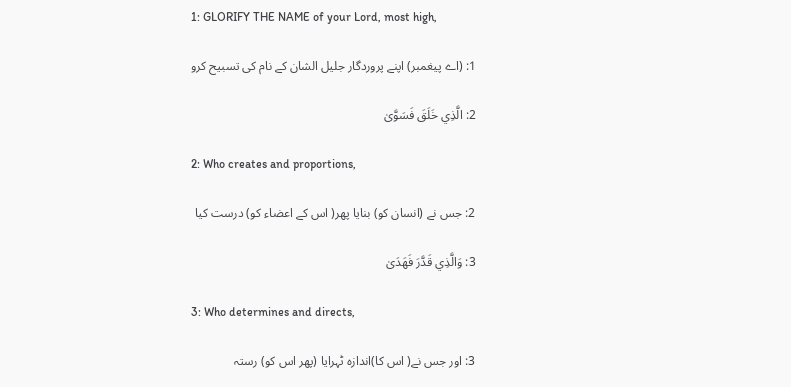1: GLORIFY THE NAME of your Lord, most high,

1: (اے پیغمبر) اپنے پروردگار جلیل الشان کے نام کی تسبیح کرو

2: الَّذِي خَلَقَ فَسَوَّىٰ

2: Who creates and proportions,

2: جس نے (انسان کو) بنایا پھر( اس کے اعضاء کو) درست کیا

3: وَالَّذِي قَدَّرَ فَهَدَىٰ

3: Who determines and directs,

3: اور جس نے( اس کا)اندازہ ٹہرایا (پھر اس کو) رستہ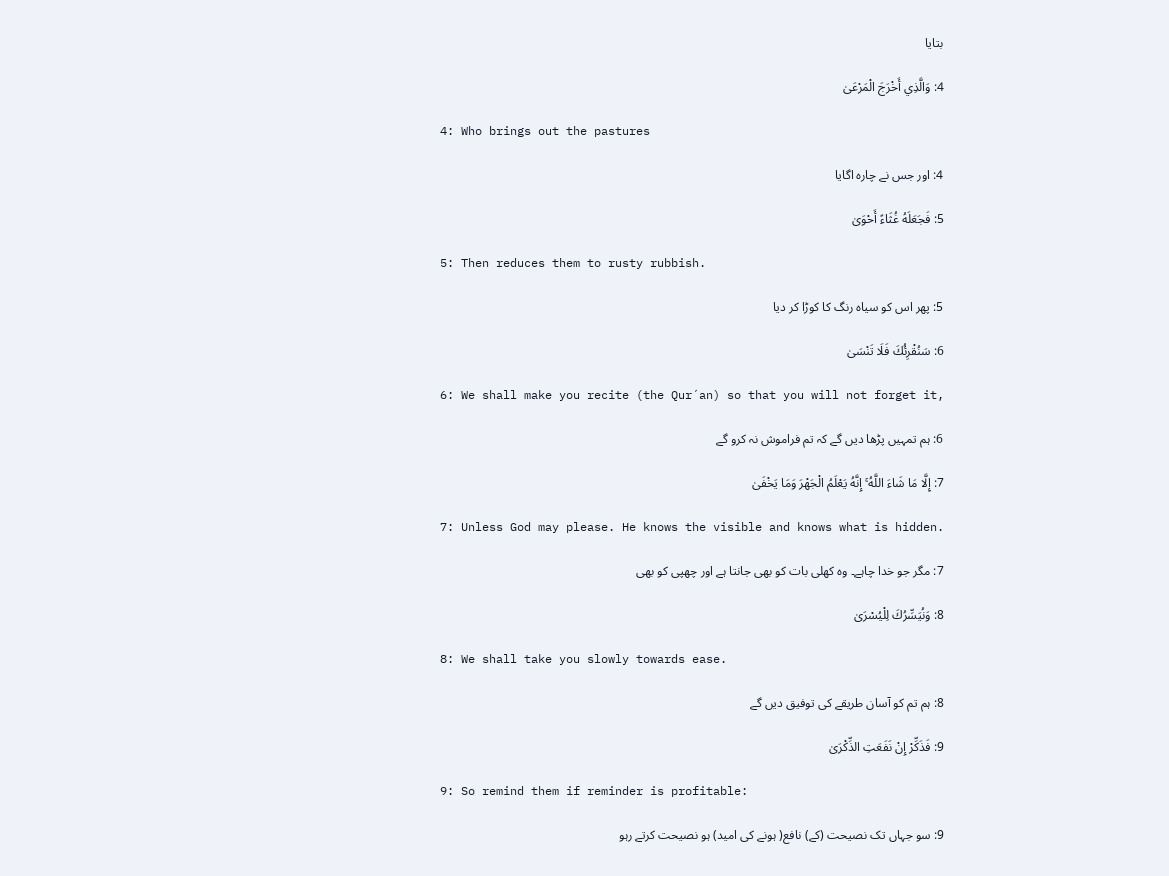بتایا

4: وَالَّذِي أَخْرَجَ الْمَرْعَىٰ

4: Who brings out the pastures

4: اور جس نے چارہ اگایا

5: فَجَعَلَهُ غُثَاءً أَحْوَىٰ

5: Then reduces them to rusty rubbish.

5: پھر اس کو سیاہ رنگ کا کوڑا کر دیا

6: سَنُقْرِئُكَ فَلَا تَنْسَىٰ

6: We shall make you recite (the Qur´an) so that you will not forget it,

6: ہم تمہیں پڑھا دیں گے کہ تم فراموش نہ کرو گے

7: إِلَّا مَا شَاءَ اللَّهُ ۚ إِنَّهُ يَعْلَمُ الْجَهْرَ وَمَا يَخْفَىٰ

7: Unless God may please. He knows the visible and knows what is hidden.

7: مگر جو خدا چاہے۔ وہ کھلی بات کو بھی جانتا ہے اور چھپی کو بھی

8: وَنُيَسِّرُكَ لِلْيُسْرَىٰ

8: We shall take you slowly towards ease.

8: ہم تم کو آسان طریقے کی توفیق دیں گے

9: فَذَكِّرْ إِنْ نَفَعَتِ الذِّكْرَىٰ

9: So remind them if reminder is profitable:

9: سو جہاں تک نصیحت (کے) نافع( ہونے کی امید) ہو نصیحت کرتے رہو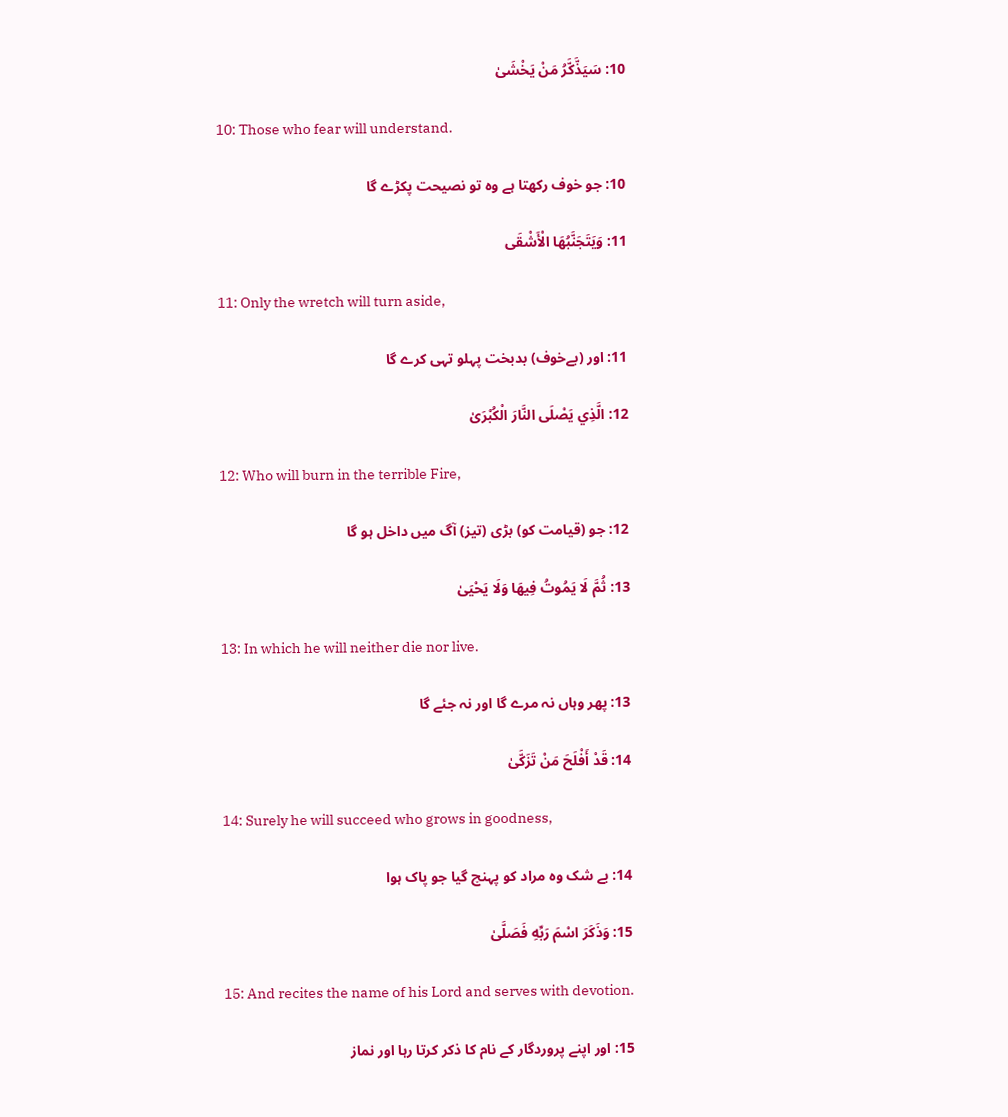10: سَيَذَّكَّرُ مَنْ يَخْشَىٰ

10: Those who fear will understand.

10: جو خوف رکھتا ہے وہ تو نصیحت پکڑے گا

11: وَيَتَجَنَّبُهَا الْأَشْقَى

11: Only the wretch will turn aside,

11: اور (بےخوف) بدبخت پہلو تہی کرے گا

12: الَّذِي يَصْلَى النَّارَ الْكُبْرَىٰ

12: Who will burn in the terrible Fire,

12: جو (قیامت کو) بڑی (تیز) آگ میں داخل ہو گا

13: ثُمَّ لَا يَمُوتُ فِيهَا وَلَا يَحْيَىٰ

13: In which he will neither die nor live.

13: پھر وہاں نہ مرے گا اور نہ جئے گا

14: قَدْ أَفْلَحَ مَنْ تَزَكَّىٰ

14: Surely he will succeed who grows in goodness,

14: بے شک وہ مراد کو پہنچ گیا جو پاک ہوا

15: وَذَكَرَ اسْمَ رَبِّهِ فَصَلَّىٰ

15: And recites the name of his Lord and serves with devotion.

15: اور اپنے پروردگار کے نام کا ذکر کرتا رہا اور نماز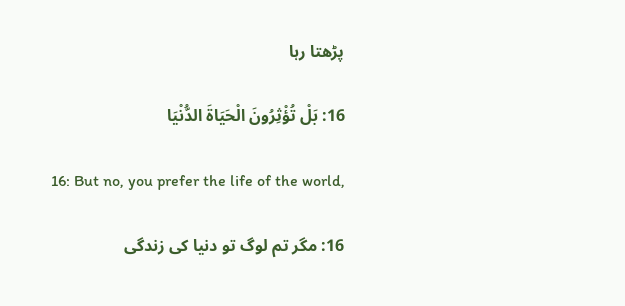پڑھتا رہا

16: بَلْ تُؤْثِرُونَ الْحَيَاةَ الدُّنْيَا

16: But no, you prefer the life of the world,

16: مگر تم لوگ تو دنیا کی زندگی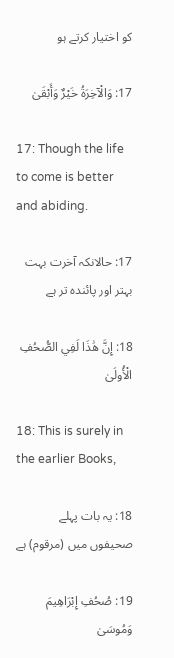کو اختیار کرتے ہو

17: وَالْآخِرَةُ خَيْرٌ وَأَبْقَىٰ

17: Though the life to come is better and abiding.

17: حالانکہ آخرت بہت بہتر اور پائندہ تر ہے

18: إِنَّ هَٰذَا لَفِي الصُّحُفِ الْأُولَىٰ

18: This is surely in the earlier Books,

18: یہ بات پہلے صحیفوں میں (مرقوم) ہے

19: صُحُفِ إِبْرَاهِيمَ وَمُوسَىٰ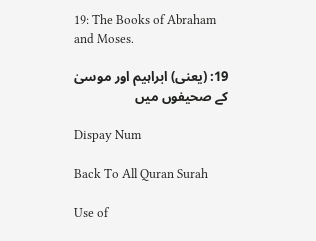19: The Books of Abraham and Moses.

19: (یعنی) ابراہیم اور موسیٰ کے صحیفوں میں

Dispay Num

Back To All Quran Surah

Use of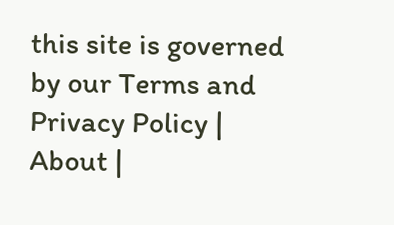this site is governed by our Terms and Privacy Policy | About |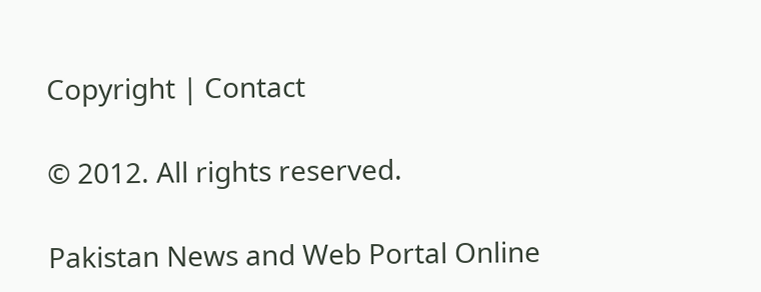Copyright | Contact

© 2012. All rights reserved.

Pakistan News and Web Portal Online